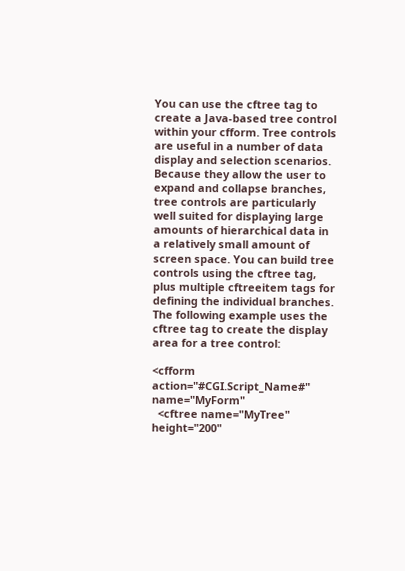You can use the cftree tag to create a Java-based tree control within your cfform. Tree controls are useful in a number of data display and selection scenarios. Because they allow the user to expand and collapse branches, tree controls are particularly well suited for displaying large amounts of hierarchical data in a relatively small amount of screen space. You can build tree controls using the cftree tag, plus multiple cftreeitem tags for defining the individual branches. The following example uses the cftree tag to create the display area for a tree control:

<cfform action="#CGI.Script_Name#" name="MyForm"
  <cftree name="MyTree" height="200"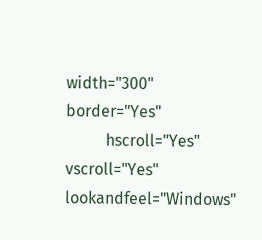width="300" border="Yes"
          hscroll="Yes" vscroll="Yes" lookandfeel="Windows"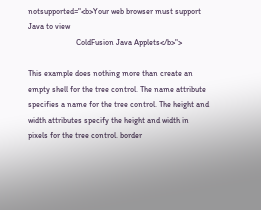notsupported="<b>Your web browser must support Java to view
                        ColdFusion Java Applets</b>">

This example does nothing more than create an empty shell for the tree control. The name attribute specifies a name for the tree control. The height and width attributes specify the height and width in pixels for the tree control. border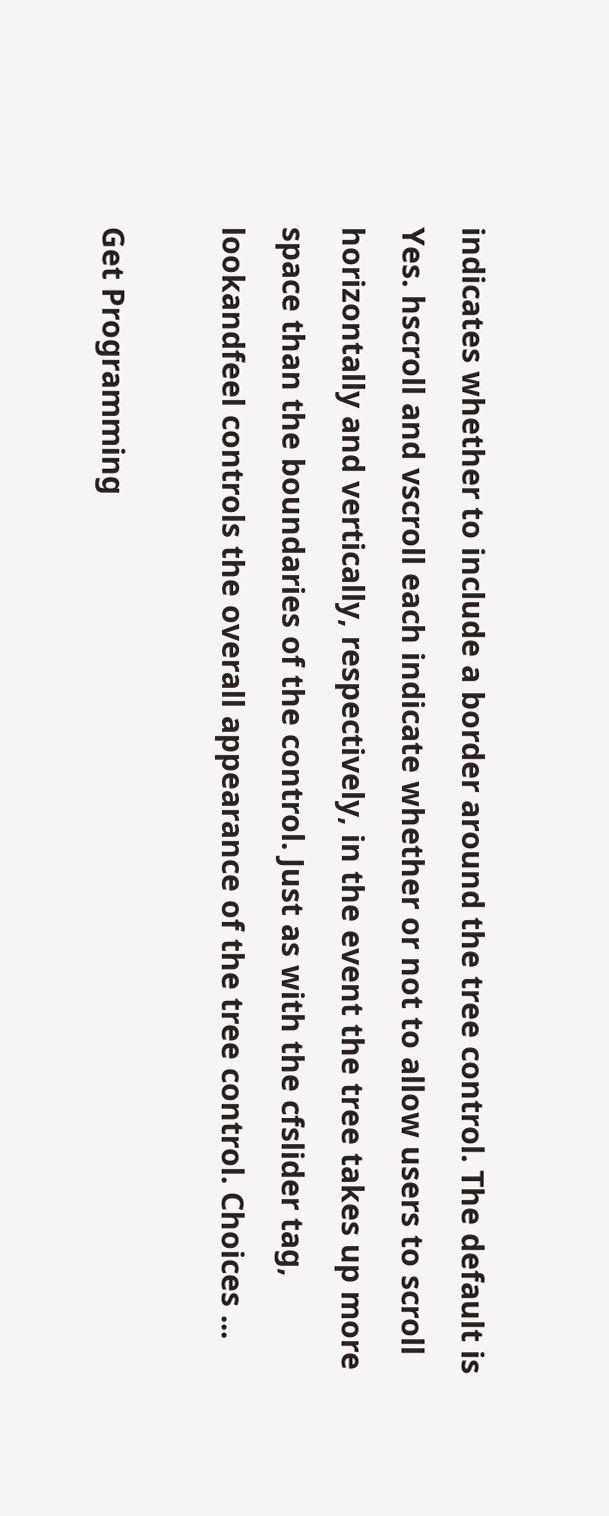indicates whether to include a border around the tree control. The default is Yes. hscroll and vscroll each indicate whether or not to allow users to scroll horizontally and vertically, respectively, in the event the tree takes up more space than the boundaries of the control. Just as with the cfslider tag, lookandfeel controls the overall appearance of the tree control. Choices ...

Get Programming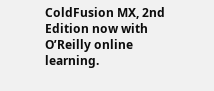ColdFusion MX, 2nd Edition now with O’Reilly online learning.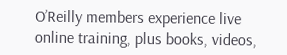O’Reilly members experience live online training, plus books, videos,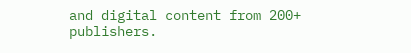and digital content from 200+ publishers.